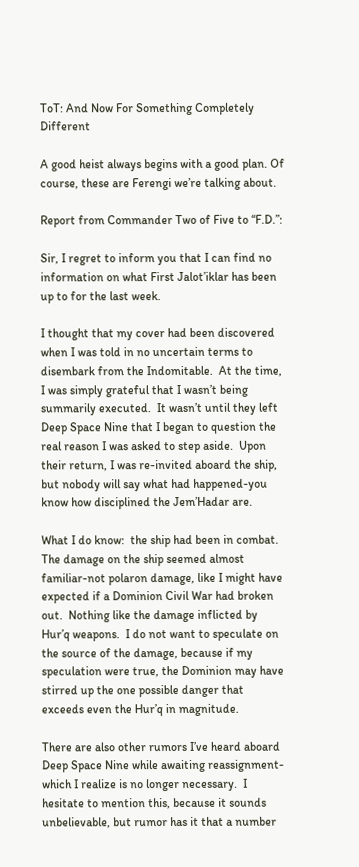ToT: And Now For Something Completely Different

A good heist always begins with a good plan. Of course, these are Ferengi we’re talking about.

Report from Commander Two of Five to “F.D.”:

Sir, I regret to inform you that I can find no information on what First Jalot’iklar has been up to for the last week.

I thought that my cover had been discovered when I was told in no uncertain terms to disembark from the Indomitable.  At the time, I was simply grateful that I wasn’t being summarily executed.  It wasn’t until they left Deep Space Nine that I began to question the real reason I was asked to step aside.  Upon their return, I was re-invited aboard the ship, but nobody will say what had happened-you know how disciplined the Jem’Hadar are.

What I do know:  the ship had been in combat.  The damage on the ship seemed almost familiar-not polaron damage, like I might have expected if a Dominion Civil War had broken out.  Nothing like the damage inflicted by Hur’q weapons.  I do not want to speculate on the source of the damage, because if my speculation were true, the Dominion may have stirred up the one possible danger that exceeds even the Hur’q in magnitude.

There are also other rumors I’ve heard aboard Deep Space Nine while awaiting reassignment-which I realize is no longer necessary.  I hesitate to mention this, because it sounds unbelievable, but rumor has it that a number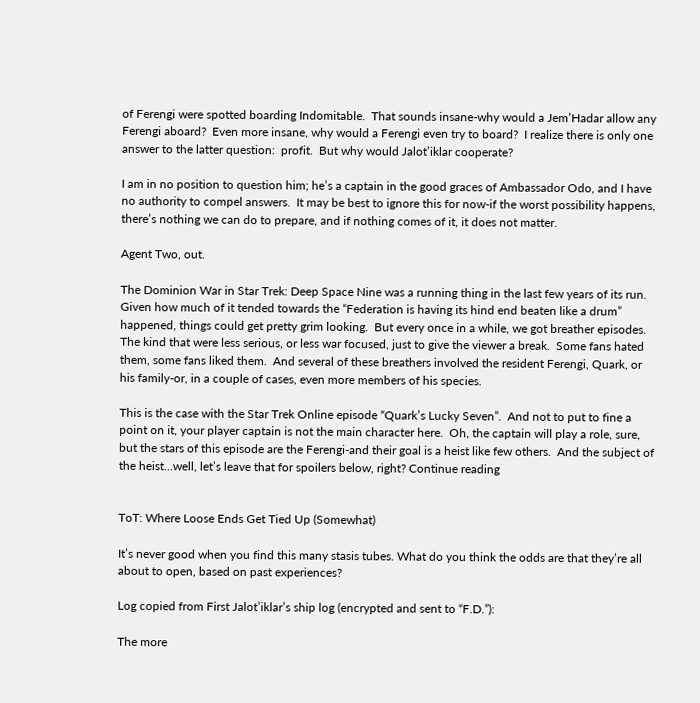of Ferengi were spotted boarding Indomitable.  That sounds insane-why would a Jem’Hadar allow any Ferengi aboard?  Even more insane, why would a Ferengi even try to board?  I realize there is only one answer to the latter question:  profit.  But why would Jalot’iklar cooperate?

I am in no position to question him; he’s a captain in the good graces of Ambassador Odo, and I have no authority to compel answers.  It may be best to ignore this for now-if the worst possibility happens, there’s nothing we can do to prepare, and if nothing comes of it, it does not matter.

Agent Two, out.

The Dominion War in Star Trek: Deep Space Nine was a running thing in the last few years of its run.  Given how much of it tended towards the “Federation is having its hind end beaten like a drum” happened, things could get pretty grim looking.  But every once in a while, we got breather episodes.  The kind that were less serious, or less war focused, just to give the viewer a break.  Some fans hated them, some fans liked them.  And several of these breathers involved the resident Ferengi, Quark, or his family-or, in a couple of cases, even more members of his species.

This is the case with the Star Trek Online episode “Quark’s Lucky Seven”.  And not to put to fine a point on it, your player captain is not the main character here.  Oh, the captain will play a role, sure, but the stars of this episode are the Ferengi-and their goal is a heist like few others.  And the subject of the heist…well, let’s leave that for spoilers below, right? Continue reading


ToT: Where Loose Ends Get Tied Up (Somewhat)

It’s never good when you find this many stasis tubes. What do you think the odds are that they’re all about to open, based on past experiences?

Log copied from First Jalot’iklar’s ship log (encrypted and sent to “F.D.”):

The more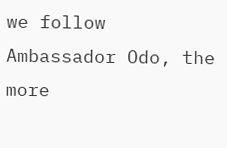we follow Ambassador Odo, the more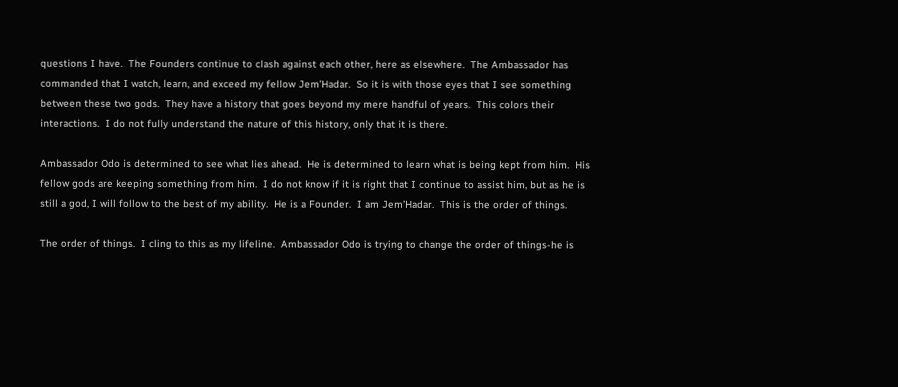questions I have.  The Founders continue to clash against each other, here as elsewhere.  The Ambassador has commanded that I watch, learn, and exceed my fellow Jem’Hadar.  So it is with those eyes that I see something between these two gods.  They have a history that goes beyond my mere handful of years.  This colors their interactions.  I do not fully understand the nature of this history, only that it is there.

Ambassador Odo is determined to see what lies ahead.  He is determined to learn what is being kept from him.  His fellow gods are keeping something from him.  I do not know if it is right that I continue to assist him, but as he is still a god, I will follow to the best of my ability.  He is a Founder.  I am Jem’Hadar.  This is the order of things.

The order of things.  I cling to this as my lifeline.  Ambassador Odo is trying to change the order of things-he is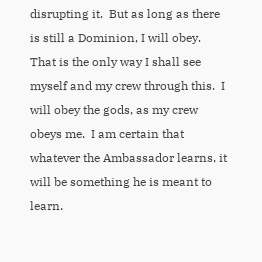disrupting it.  But as long as there is still a Dominion, I will obey.  That is the only way I shall see myself and my crew through this.  I will obey the gods, as my crew obeys me.  I am certain that whatever the Ambassador learns, it will be something he is meant to learn.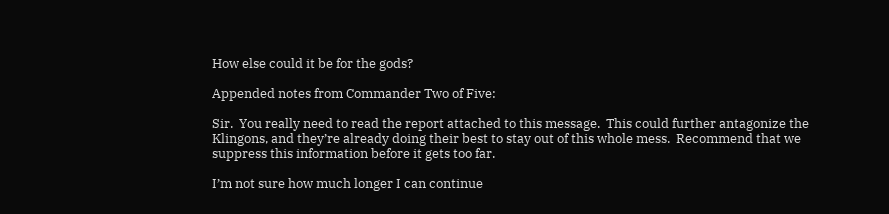How else could it be for the gods?

Appended notes from Commander Two of Five:

Sir.  You really need to read the report attached to this message.  This could further antagonize the Klingons, and they’re already doing their best to stay out of this whole mess.  Recommend that we suppress this information before it gets too far.

I’m not sure how much longer I can continue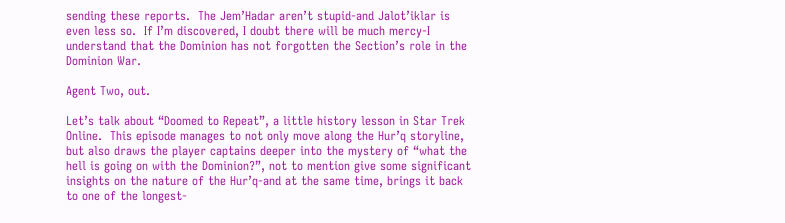sending these reports.  The Jem’Hadar aren’t stupid-and Jalot’iklar is even less so.  If I’m discovered, I doubt there will be much mercy-I understand that the Dominion has not forgotten the Section’s role in the Dominion War.

Agent Two, out.

Let’s talk about “Doomed to Repeat”, a little history lesson in Star Trek Online.  This episode manages to not only move along the Hur’q storyline, but also draws the player captains deeper into the mystery of “what the hell is going on with the Dominion?”, not to mention give some significant insights on the nature of the Hur’q-and at the same time, brings it back to one of the longest-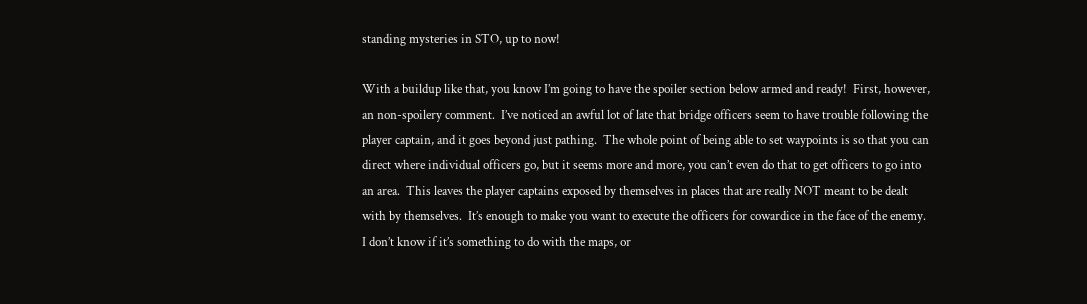standing mysteries in STO, up to now!

With a buildup like that, you know I’m going to have the spoiler section below armed and ready!  First, however, an non-spoilery comment.  I’ve noticed an awful lot of late that bridge officers seem to have trouble following the player captain, and it goes beyond just pathing.  The whole point of being able to set waypoints is so that you can direct where individual officers go, but it seems more and more, you can’t even do that to get officers to go into an area.  This leaves the player captains exposed by themselves in places that are really NOT meant to be dealt with by themselves.  It’s enough to make you want to execute the officers for cowardice in the face of the enemy.  I don’t know if it’s something to do with the maps, or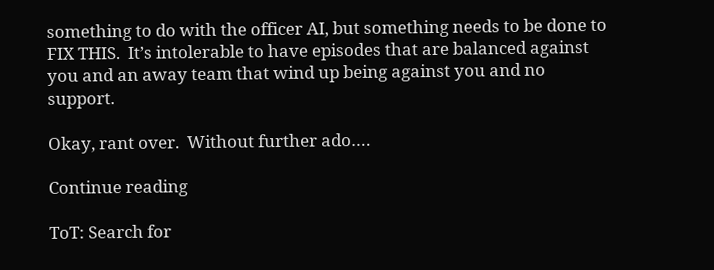something to do with the officer AI, but something needs to be done to FIX THIS.  It’s intolerable to have episodes that are balanced against you and an away team that wind up being against you and no support.

Okay, rant over.  Without further ado….

Continue reading

ToT: Search for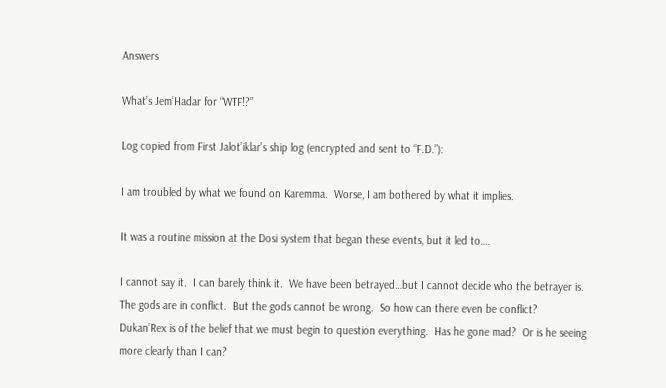Answers

What’s Jem’Hadar for “WTF!?”

Log copied from First Jalot’iklar’s ship log (encrypted and sent to “F.D.”):

I am troubled by what we found on Karemma.  Worse, I am bothered by what it implies.

It was a routine mission at the Dosi system that began these events, but it led to….

I cannot say it.  I can barely think it.  We have been betrayed…but I cannot decide who the betrayer is.  The gods are in conflict.  But the gods cannot be wrong.  So how can there even be conflict?  Dukan’Rex is of the belief that we must begin to question everything.  Has he gone mad?  Or is he seeing more clearly than I can?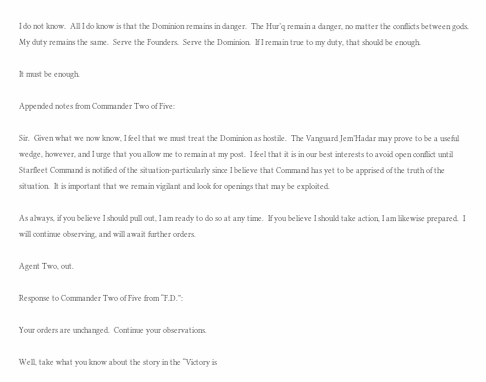I do not know.  All I do know is that the Dominion remains in danger.  The Hur’q remain a danger, no matter the conflicts between gods.  My duty remains the same.  Serve the Founders.  Serve the Dominion.  If I remain true to my duty, that should be enough.

It must be enough.

Appended notes from Commander Two of Five:

Sir.  Given what we now know, I feel that we must treat the Dominion as hostile.  The Vanguard Jem’Hadar may prove to be a useful wedge, however, and I urge that you allow me to remain at my post.  I feel that it is in our best interests to avoid open conflict until Starfleet Command is notified of the situation-particularly since I believe that Command has yet to be apprised of the truth of the situation.  It is important that we remain vigilant and look for openings that may be exploited.

As always, if you believe I should pull out, I am ready to do so at any time.  If you believe I should take action, I am likewise prepared.  I will continue observing, and will await further orders.

Agent Two, out.

Response to Commander Two of Five from “F.D.”:

Your orders are unchanged.  Continue your observations.

Well, take what you know about the story in the “Victory is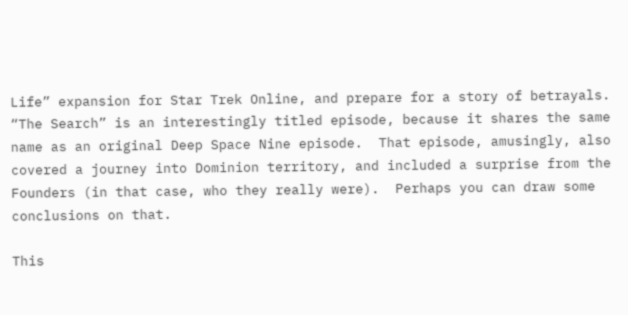Life” expansion for Star Trek Online, and prepare for a story of betrayals.  “The Search” is an interestingly titled episode, because it shares the same name as an original Deep Space Nine episode.  That episode, amusingly, also covered a journey into Dominion territory, and included a surprise from the Founders (in that case, who they really were).  Perhaps you can draw some conclusions on that.

This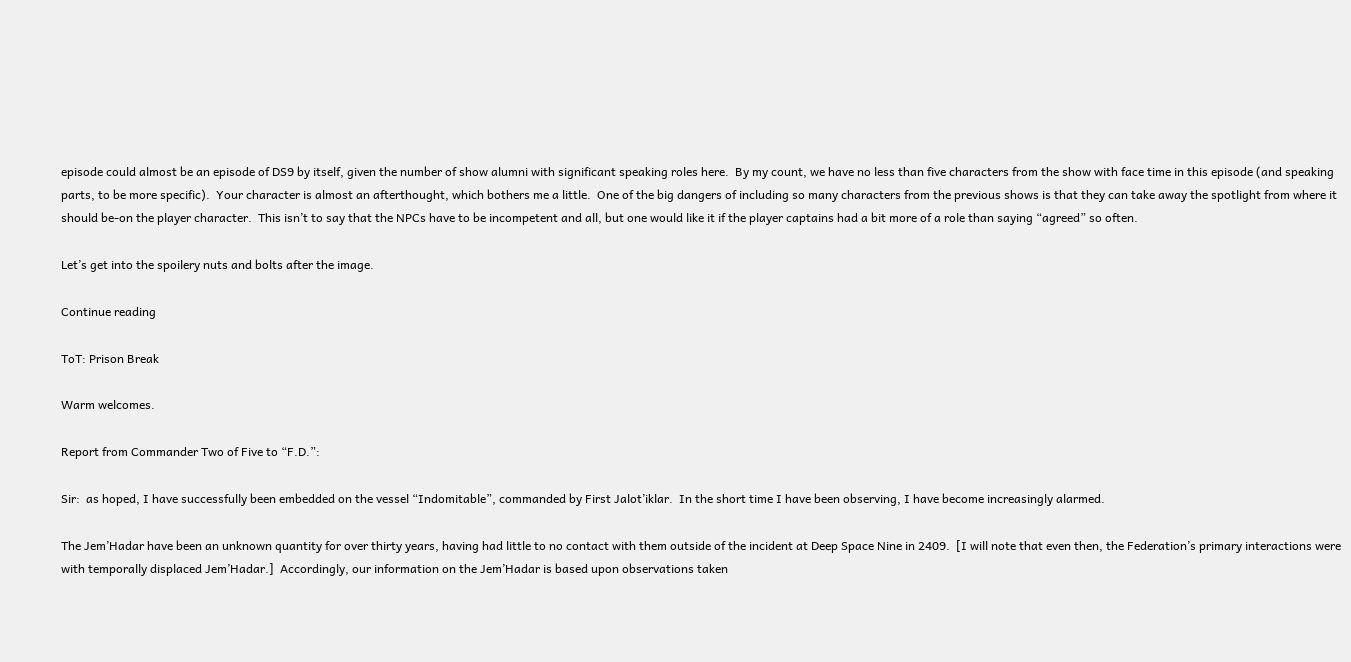episode could almost be an episode of DS9 by itself, given the number of show alumni with significant speaking roles here.  By my count, we have no less than five characters from the show with face time in this episode (and speaking parts, to be more specific).  Your character is almost an afterthought, which bothers me a little.  One of the big dangers of including so many characters from the previous shows is that they can take away the spotlight from where it should be-on the player character.  This isn’t to say that the NPCs have to be incompetent and all, but one would like it if the player captains had a bit more of a role than saying “agreed” so often.

Let’s get into the spoilery nuts and bolts after the image.

Continue reading

ToT: Prison Break

Warm welcomes.

Report from Commander Two of Five to “F.D.”:

Sir:  as hoped, I have successfully been embedded on the vessel “Indomitable”, commanded by First Jalot’iklar.  In the short time I have been observing, I have become increasingly alarmed.

The Jem’Hadar have been an unknown quantity for over thirty years, having had little to no contact with them outside of the incident at Deep Space Nine in 2409.  [I will note that even then, the Federation’s primary interactions were with temporally displaced Jem’Hadar.]  Accordingly, our information on the Jem’Hadar is based upon observations taken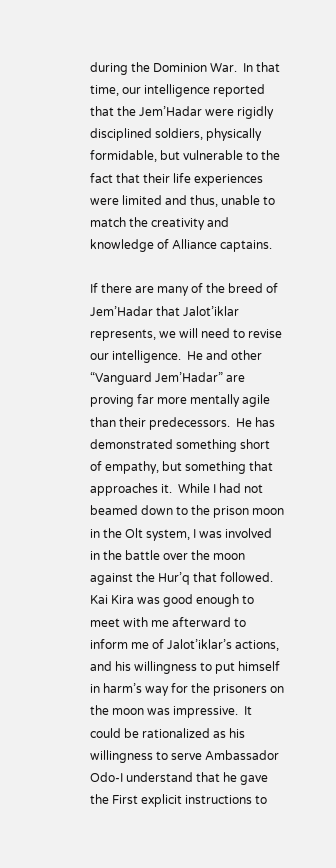during the Dominion War.  In that time, our intelligence reported that the Jem’Hadar were rigidly disciplined soldiers, physically formidable, but vulnerable to the fact that their life experiences were limited and thus, unable to match the creativity and knowledge of Alliance captains.

If there are many of the breed of Jem’Hadar that Jalot’iklar represents, we will need to revise our intelligence.  He and other “Vanguard Jem’Hadar” are proving far more mentally agile than their predecessors.  He has demonstrated something short of empathy, but something that approaches it.  While I had not beamed down to the prison moon in the Olt system, I was involved in the battle over the moon against the Hur’q that followed.  Kai Kira was good enough to meet with me afterward to inform me of Jalot’iklar’s actions, and his willingness to put himself in harm’s way for the prisoners on the moon was impressive.  It could be rationalized as his willingness to serve Ambassador Odo-I understand that he gave the First explicit instructions to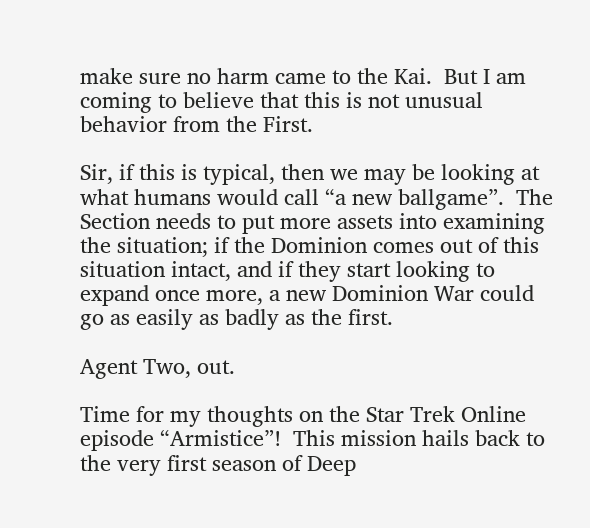make sure no harm came to the Kai.  But I am coming to believe that this is not unusual behavior from the First.

Sir, if this is typical, then we may be looking at what humans would call “a new ballgame”.  The Section needs to put more assets into examining the situation; if the Dominion comes out of this situation intact, and if they start looking to expand once more, a new Dominion War could go as easily as badly as the first.

Agent Two, out.

Time for my thoughts on the Star Trek Online episode “Armistice”!  This mission hails back to the very first season of Deep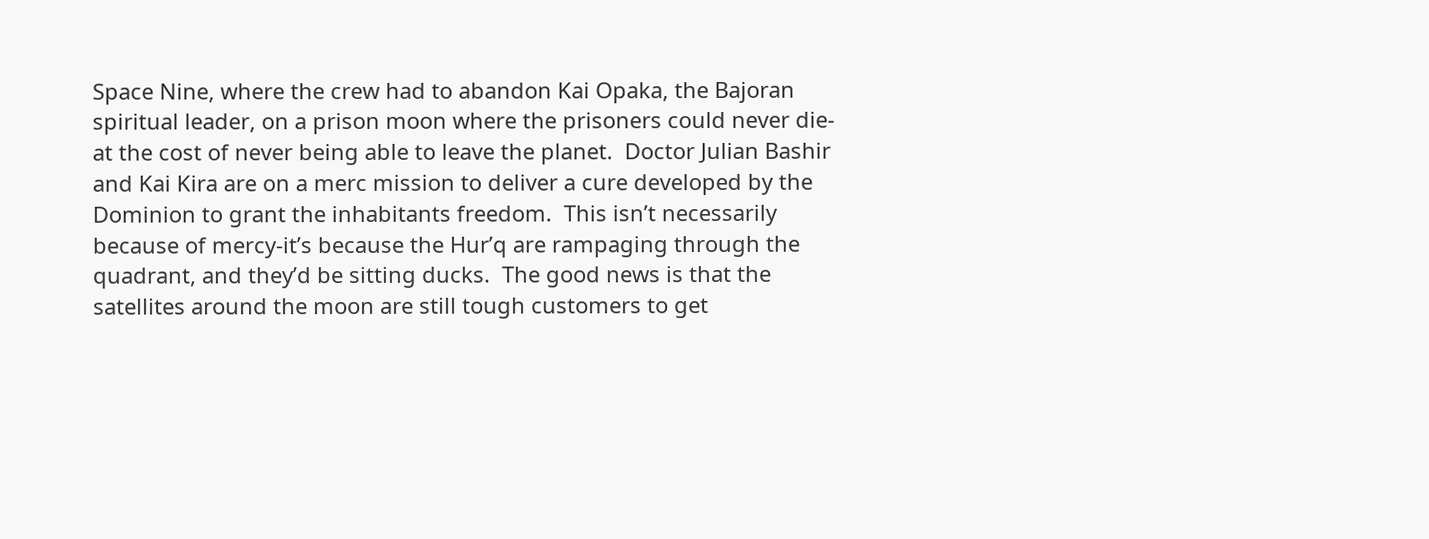Space Nine, where the crew had to abandon Kai Opaka, the Bajoran spiritual leader, on a prison moon where the prisoners could never die-at the cost of never being able to leave the planet.  Doctor Julian Bashir and Kai Kira are on a merc mission to deliver a cure developed by the Dominion to grant the inhabitants freedom.  This isn’t necessarily because of mercy-it’s because the Hur’q are rampaging through the quadrant, and they’d be sitting ducks.  The good news is that the satellites around the moon are still tough customers to get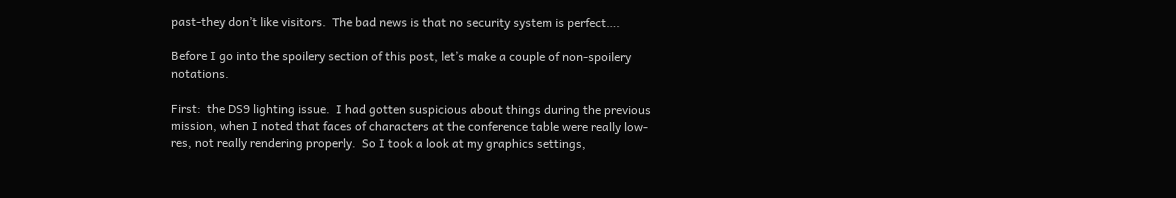past-they don’t like visitors.  The bad news is that no security system is perfect….

Before I go into the spoilery section of this post, let’s make a couple of non-spoilery notations.

First:  the DS9 lighting issue.  I had gotten suspicious about things during the previous mission, when I noted that faces of characters at the conference table were really low-res, not really rendering properly.  So I took a look at my graphics settings,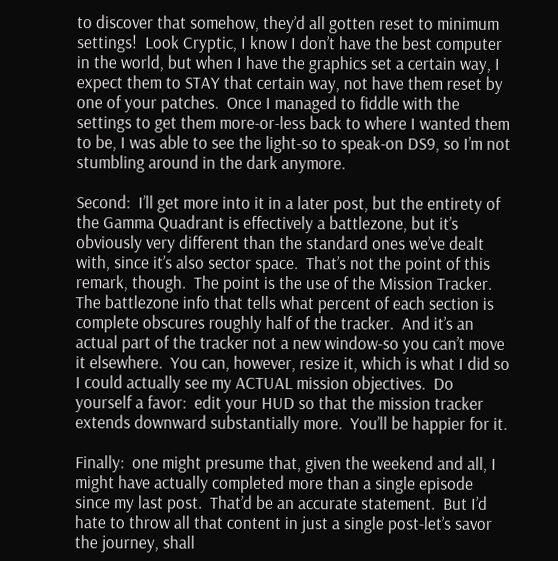to discover that somehow, they’d all gotten reset to minimum settings!  Look Cryptic, I know I don’t have the best computer in the world, but when I have the graphics set a certain way, I expect them to STAY that certain way, not have them reset by one of your patches.  Once I managed to fiddle with the settings to get them more-or-less back to where I wanted them to be, I was able to see the light-so to speak-on DS9, so I’m not stumbling around in the dark anymore.

Second:  I’ll get more into it in a later post, but the entirety of the Gamma Quadrant is effectively a battlezone, but it’s obviously very different than the standard ones we’ve dealt with, since it’s also sector space.  That’s not the point of this remark, though.  The point is the use of the Mission Tracker.  The battlezone info that tells what percent of each section is complete obscures roughly half of the tracker.  And it’s an actual part of the tracker not a new window-so you can’t move it elsewhere.  You can, however, resize it, which is what I did so I could actually see my ACTUAL mission objectives.  Do yourself a favor:  edit your HUD so that the mission tracker extends downward substantially more.  You’ll be happier for it.

Finally:  one might presume that, given the weekend and all, I might have actually completed more than a single episode since my last post.  That’d be an accurate statement.  But I’d hate to throw all that content in just a single post-let’s savor the journey, shall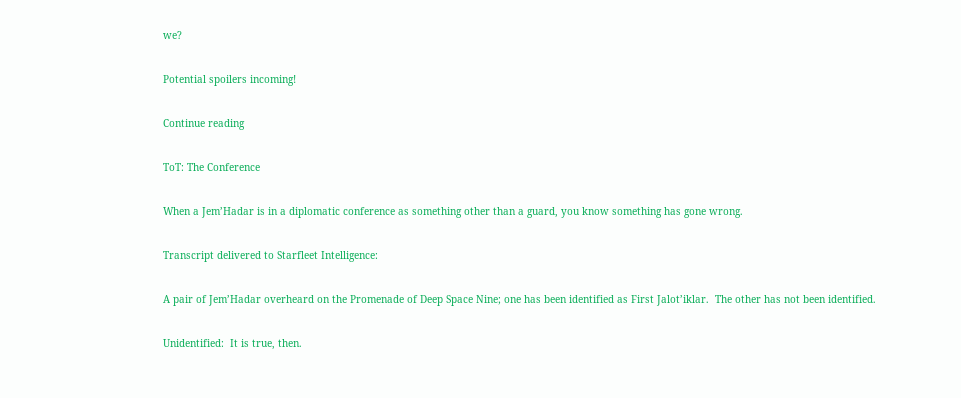we?

Potential spoilers incoming!

Continue reading

ToT: The Conference

When a Jem’Hadar is in a diplomatic conference as something other than a guard, you know something has gone wrong.

Transcript delivered to Starfleet Intelligence:

A pair of Jem’Hadar overheard on the Promenade of Deep Space Nine; one has been identified as First Jalot’iklar.  The other has not been identified.

Unidentified:  It is true, then.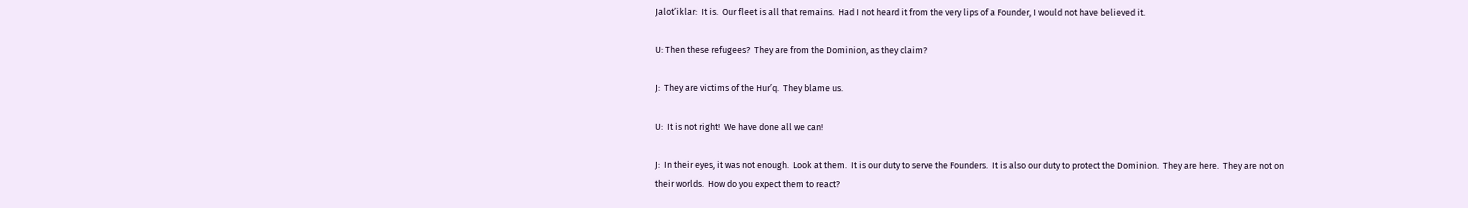Jalot’iklar:  It is.  Our fleet is all that remains.  Had I not heard it from the very lips of a Founder, I would not have believed it.

U: Then these refugees?  They are from the Dominion, as they claim?

J:  They are victims of the Hur’q.  They blame us.

U:  It is not right!  We have done all we can!

J:  In their eyes, it was not enough.  Look at them.  It is our duty to serve the Founders.  It is also our duty to protect the Dominion.  They are here.  They are not on their worlds.  How do you expect them to react?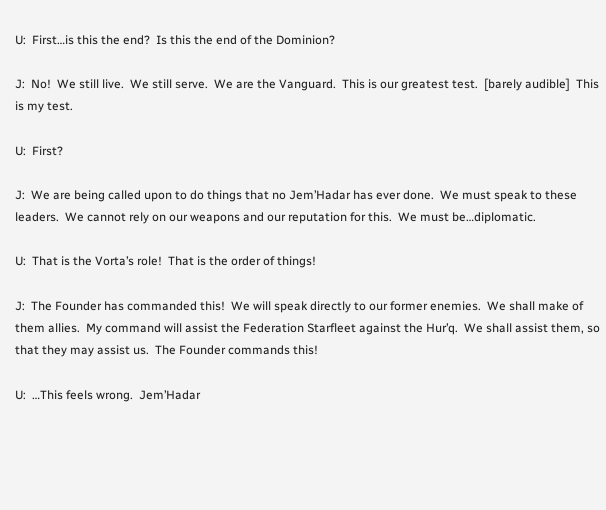U:  First…is this the end?  Is this the end of the Dominion?

J:  No!  We still live.  We still serve.  We are the Vanguard.  This is our greatest test.  [barely audible]  This is my test.

U:  First?

J:  We are being called upon to do things that no Jem’Hadar has ever done.  We must speak to these leaders.  We cannot rely on our weapons and our reputation for this.  We must be…diplomatic.

U:  That is the Vorta’s role!  That is the order of things!

J:  The Founder has commanded this!  We will speak directly to our former enemies.  We shall make of them allies.  My command will assist the Federation Starfleet against the Hur’q.  We shall assist them, so that they may assist us.  The Founder commands this!

U:  …This feels wrong.  Jem’Hadar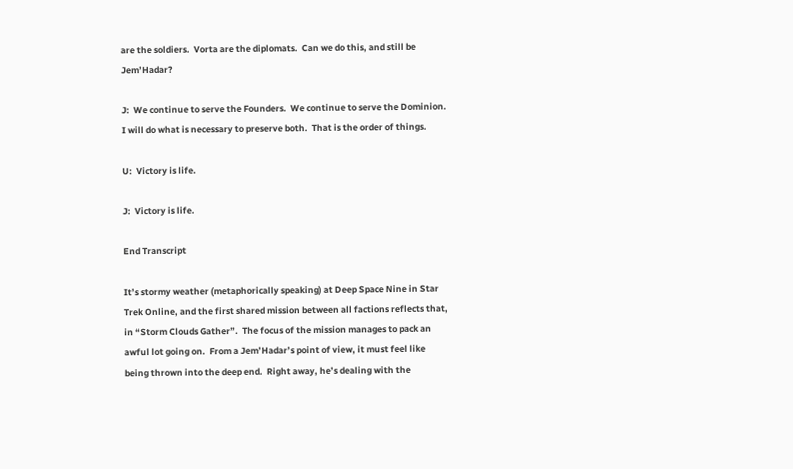are the soldiers.  Vorta are the diplomats.  Can we do this, and still be Jem’Hadar?

J:  We continue to serve the Founders.  We continue to serve the Dominion.  I will do what is necessary to preserve both.  That is the order of things.

U:  Victory is life.

J:  Victory is life.

End Transcript

It’s stormy weather (metaphorically speaking) at Deep Space Nine in Star Trek Online, and the first shared mission between all factions reflects that, in “Storm Clouds Gather”.  The focus of the mission manages to pack an awful lot going on.  From a Jem’Hadar’s point of view, it must feel like being thrown into the deep end.  Right away, he’s dealing with the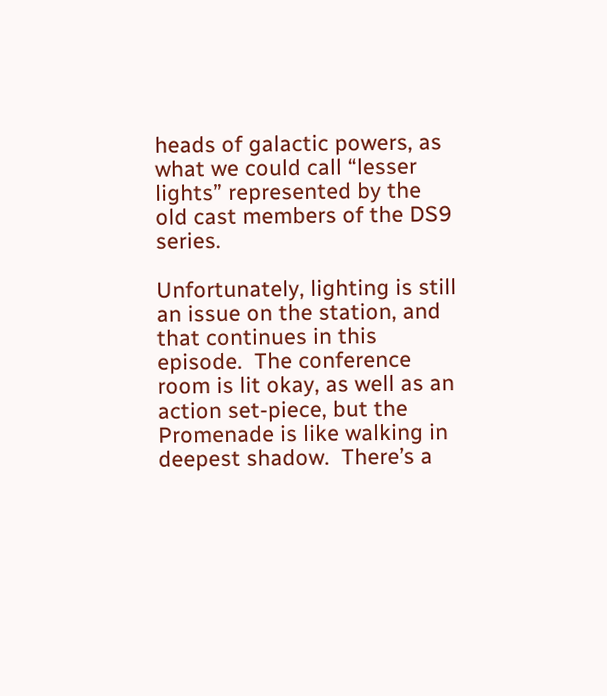heads of galactic powers, as what we could call “lesser lights” represented by the old cast members of the DS9 series.

Unfortunately, lighting is still an issue on the station, and that continues in this episode.  The conference room is lit okay, as well as an action set-piece, but the Promenade is like walking in deepest shadow.  There’s a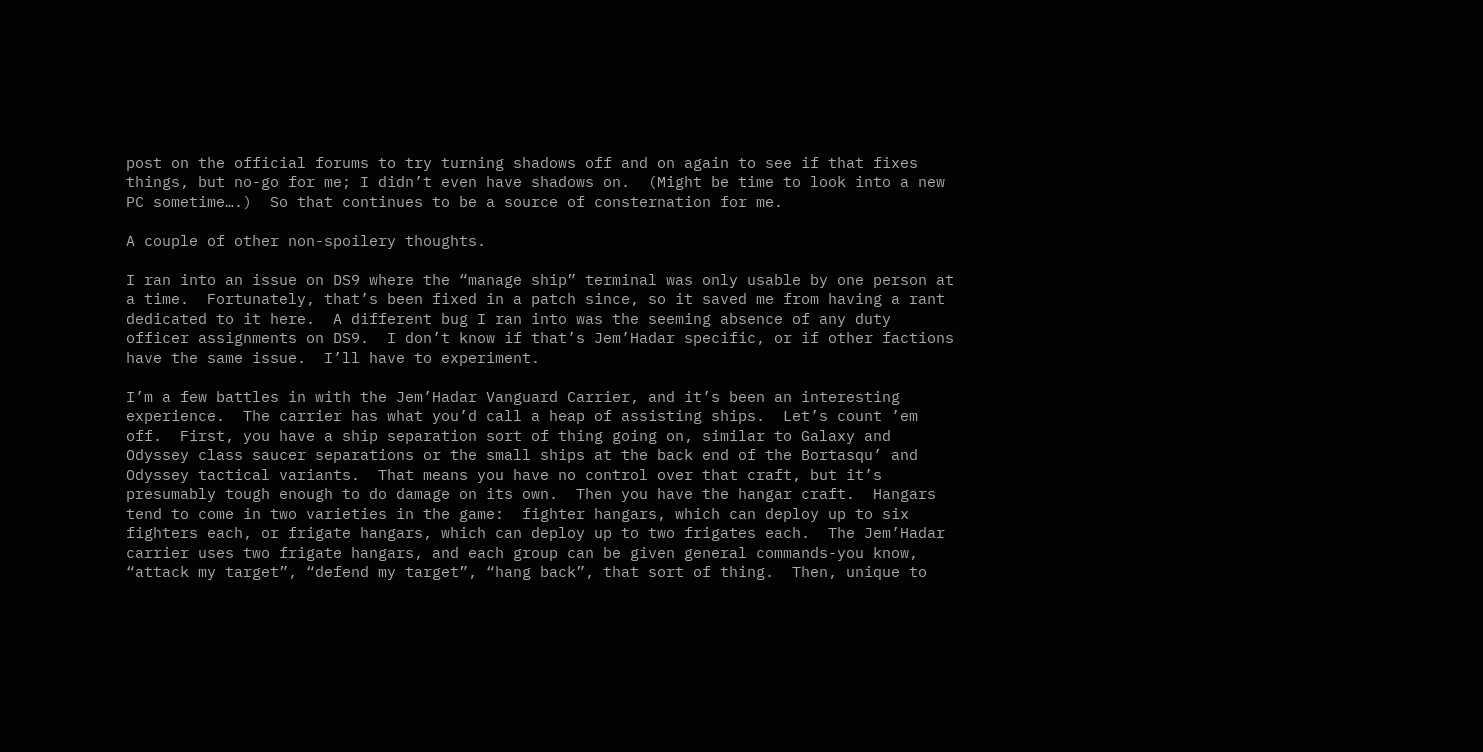post on the official forums to try turning shadows off and on again to see if that fixes things, but no-go for me; I didn’t even have shadows on.  (Might be time to look into a new PC sometime….)  So that continues to be a source of consternation for me.

A couple of other non-spoilery thoughts.

I ran into an issue on DS9 where the “manage ship” terminal was only usable by one person at a time.  Fortunately, that’s been fixed in a patch since, so it saved me from having a rant dedicated to it here.  A different bug I ran into was the seeming absence of any duty officer assignments on DS9.  I don’t know if that’s Jem’Hadar specific, or if other factions have the same issue.  I’ll have to experiment.

I’m a few battles in with the Jem’Hadar Vanguard Carrier, and it’s been an interesting experience.  The carrier has what you’d call a heap of assisting ships.  Let’s count ’em off.  First, you have a ship separation sort of thing going on, similar to Galaxy and Odyssey class saucer separations or the small ships at the back end of the Bortasqu’ and Odyssey tactical variants.  That means you have no control over that craft, but it’s presumably tough enough to do damage on its own.  Then you have the hangar craft.  Hangars tend to come in two varieties in the game:  fighter hangars, which can deploy up to six fighters each, or frigate hangars, which can deploy up to two frigates each.  The Jem’Hadar carrier uses two frigate hangars, and each group can be given general commands-you know, “attack my target”, “defend my target”, “hang back”, that sort of thing.  Then, unique to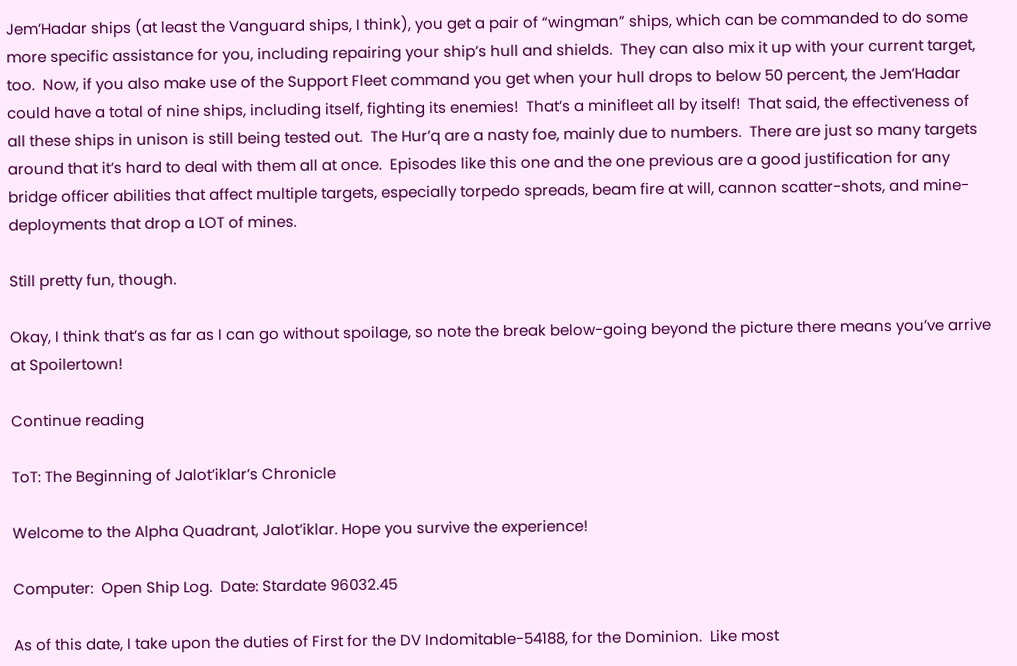Jem’Hadar ships (at least the Vanguard ships, I think), you get a pair of “wingman” ships, which can be commanded to do some more specific assistance for you, including repairing your ship’s hull and shields.  They can also mix it up with your current target, too.  Now, if you also make use of the Support Fleet command you get when your hull drops to below 50 percent, the Jem’Hadar could have a total of nine ships, including itself, fighting its enemies!  That’s a minifleet all by itself!  That said, the effectiveness of all these ships in unison is still being tested out.  The Hur’q are a nasty foe, mainly due to numbers.  There are just so many targets around that it’s hard to deal with them all at once.  Episodes like this one and the one previous are a good justification for any bridge officer abilities that affect multiple targets, especially torpedo spreads, beam fire at will, cannon scatter-shots, and mine-deployments that drop a LOT of mines.

Still pretty fun, though.

Okay, I think that’s as far as I can go without spoilage, so note the break below-going beyond the picture there means you’ve arrive at Spoilertown!

Continue reading

ToT: The Beginning of Jalot’iklar’s Chronicle

Welcome to the Alpha Quadrant, Jalot’iklar. Hope you survive the experience!

Computer:  Open Ship Log.  Date: Stardate 96032.45

As of this date, I take upon the duties of First for the DV Indomitable-54188, for the Dominion.  Like most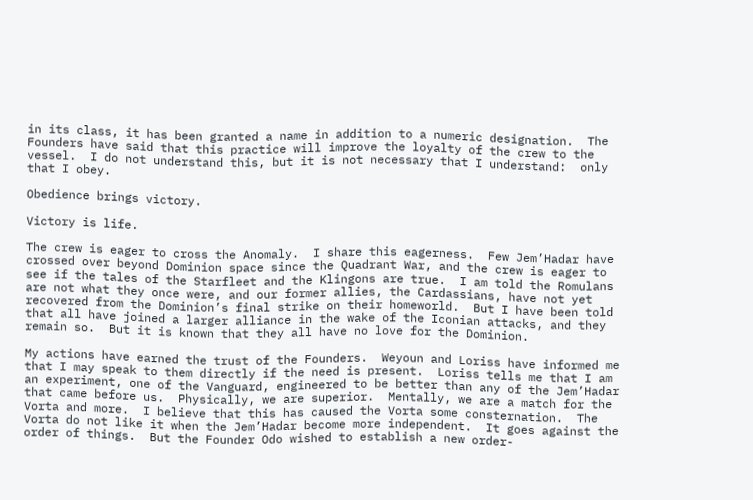in its class, it has been granted a name in addition to a numeric designation.  The Founders have said that this practice will improve the loyalty of the crew to the vessel.  I do not understand this, but it is not necessary that I understand:  only that I obey.

Obedience brings victory.

Victory is life.

The crew is eager to cross the Anomaly.  I share this eagerness.  Few Jem’Hadar have crossed over beyond Dominion space since the Quadrant War, and the crew is eager to see if the tales of the Starfleet and the Klingons are true.  I am told the Romulans are not what they once were, and our former allies, the Cardassians, have not yet recovered from the Dominion’s final strike on their homeworld.  But I have been told that all have joined a larger alliance in the wake of the Iconian attacks, and they remain so.  But it is known that they all have no love for the Dominion.

My actions have earned the trust of the Founders.  Weyoun and Loriss have informed me that I may speak to them directly if the need is present.  Loriss tells me that I am an experiment, one of the Vanguard, engineered to be better than any of the Jem’Hadar that came before us.  Physically, we are superior.  Mentally, we are a match for the Vorta and more.  I believe that this has caused the Vorta some consternation.  The Vorta do not like it when the Jem’Hadar become more independent.  It goes against the order of things.  But the Founder Odo wished to establish a new order-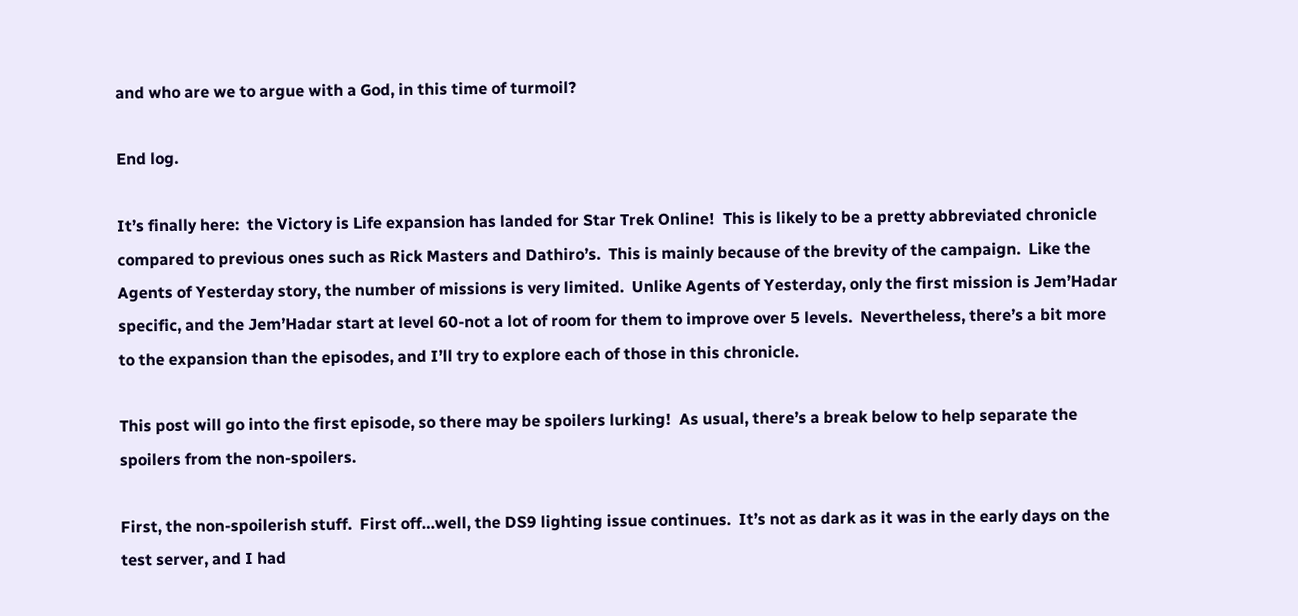and who are we to argue with a God, in this time of turmoil?

End log.

It’s finally here:  the Victory is Life expansion has landed for Star Trek Online!  This is likely to be a pretty abbreviated chronicle compared to previous ones such as Rick Masters and Dathiro’s.  This is mainly because of the brevity of the campaign.  Like the Agents of Yesterday story, the number of missions is very limited.  Unlike Agents of Yesterday, only the first mission is Jem’Hadar specific, and the Jem’Hadar start at level 60-not a lot of room for them to improve over 5 levels.  Nevertheless, there’s a bit more to the expansion than the episodes, and I’ll try to explore each of those in this chronicle.

This post will go into the first episode, so there may be spoilers lurking!  As usual, there’s a break below to help separate the spoilers from the non-spoilers.

First, the non-spoilerish stuff.  First off…well, the DS9 lighting issue continues.  It’s not as dark as it was in the early days on the test server, and I had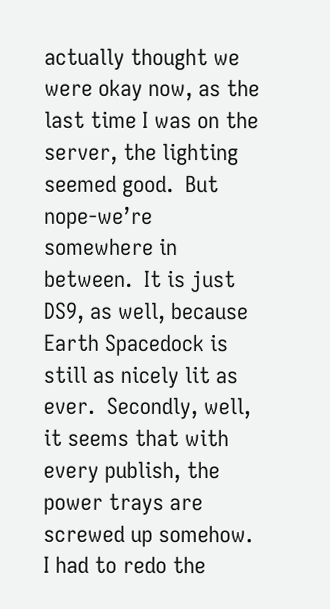actually thought we were okay now, as the last time I was on the server, the lighting seemed good.  But nope-we’re somewhere in between.  It is just DS9, as well, because Earth Spacedock is still as nicely lit as ever.  Secondly, well, it seems that with every publish, the power trays are screwed up somehow.  I had to redo the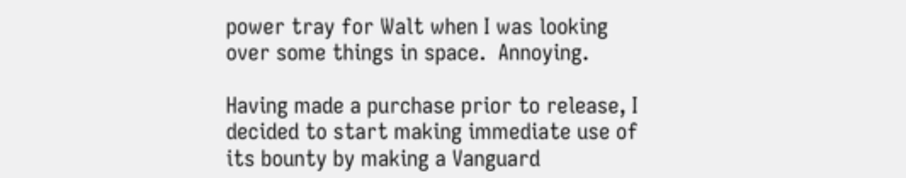power tray for Walt when I was looking over some things in space.  Annoying.

Having made a purchase prior to release, I decided to start making immediate use of its bounty by making a Vanguard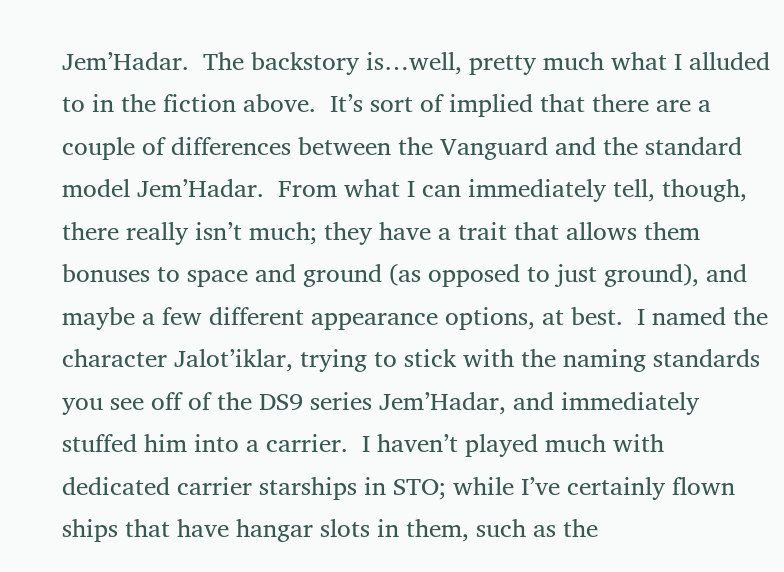Jem’Hadar.  The backstory is…well, pretty much what I alluded to in the fiction above.  It’s sort of implied that there are a couple of differences between the Vanguard and the standard model Jem’Hadar.  From what I can immediately tell, though, there really isn’t much; they have a trait that allows them bonuses to space and ground (as opposed to just ground), and maybe a few different appearance options, at best.  I named the character Jalot’iklar, trying to stick with the naming standards you see off of the DS9 series Jem’Hadar, and immediately stuffed him into a carrier.  I haven’t played much with dedicated carrier starships in STO; while I’ve certainly flown ships that have hangar slots in them, such as the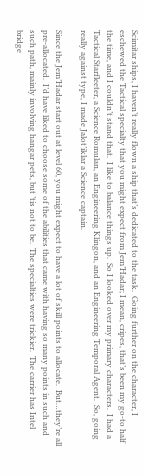Scimitar ships, I haven’t really flown a ship that’s dedicated to the task.  Going further on the character, I eschewed the Tactical specialty that you might expect from Jem’Hadar; I mean, cripes, that’s been my go-to half the time, and I couldn’t stand that.  I like to balance things up.  So I looked over my primary characters.  I had a Tactical Starfleeter, a Science Romulan, an Engineering Klingon, and an Engineering Temporal Agent.  So, going really against type, I made Jalot’iklar a Science captain.

Since the Jem’Hadar start out at level 60, you might expect to have a lot of skill points to allocate.  But…they’re all pre-allocated.  I’d have liked to choose some of the abilities that came with having so many points in such and such path, mainly involving hangar pets, but ’tis not to be.  The specialties were trickier.  The carrier has Intel bridge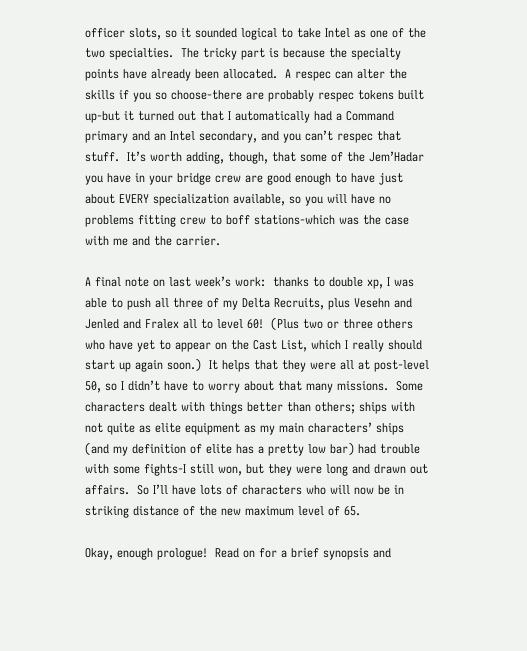officer slots, so it sounded logical to take Intel as one of the two specialties.  The tricky part is because the specialty points have already been allocated.  A respec can alter the skills if you so choose-there are probably respec tokens built up-but it turned out that I automatically had a Command primary and an Intel secondary, and you can’t respec that stuff.  It’s worth adding, though, that some of the Jem’Hadar you have in your bridge crew are good enough to have just about EVERY specialization available, so you will have no problems fitting crew to boff stations-which was the case with me and the carrier.

A final note on last week’s work:  thanks to double xp, I was able to push all three of my Delta Recruits, plus Vesehn and Jenled and Fralex all to level 60!  (Plus two or three others who have yet to appear on the Cast List, which I really should start up again soon.)  It helps that they were all at post-level 50, so I didn’t have to worry about that many missions.  Some characters dealt with things better than others; ships with not quite as elite equipment as my main characters’ ships (and my definition of elite has a pretty low bar) had trouble with some fights-I still won, but they were long and drawn out affairs.  So I’ll have lots of characters who will now be in striking distance of the new maximum level of 65.

Okay, enough prologue!  Read on for a brief synopsis and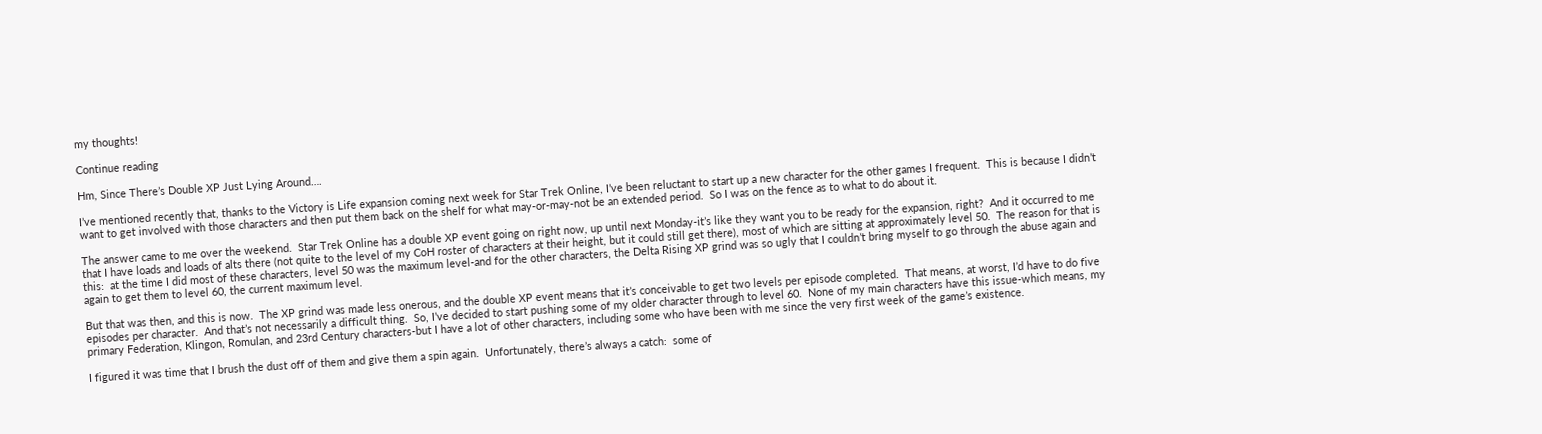my thoughts!

Continue reading

Hm, Since There’s Double XP Just Lying Around….

I’ve mentioned recently that, thanks to the Victory is Life expansion coming next week for Star Trek Online, I’ve been reluctant to start up a new character for the other games I frequent.  This is because I didn’t want to get involved with those characters and then put them back on the shelf for what may-or-may-not be an extended period.  So I was on the fence as to what to do about it.

The answer came to me over the weekend.  Star Trek Online has a double XP event going on right now, up until next Monday-it’s like they want you to be ready for the expansion, right?  And it occurred to me that I have loads and loads of alts there (not quite to the level of my CoH roster of characters at their height, but it could still get there), most of which are sitting at approximately level 50.  The reason for that is this:  at the time I did most of these characters, level 50 was the maximum level-and for the other characters, the Delta Rising XP grind was so ugly that I couldn’t bring myself to go through the abuse again and again to get them to level 60, the current maximum level.

But that was then, and this is now.  The XP grind was made less onerous, and the double XP event means that it’s conceivable to get two levels per episode completed.  That means, at worst, I’d have to do five episodes per character.  And that’s not necessarily a difficult thing.  So, I’ve decided to start pushing some of my older character through to level 60.  None of my main characters have this issue-which means, my primary Federation, Klingon, Romulan, and 23rd Century characters-but I have a lot of other characters, including some who have been with me since the very first week of the game’s existence.

I figured it was time that I brush the dust off of them and give them a spin again.  Unfortunately, there’s always a catch:  some of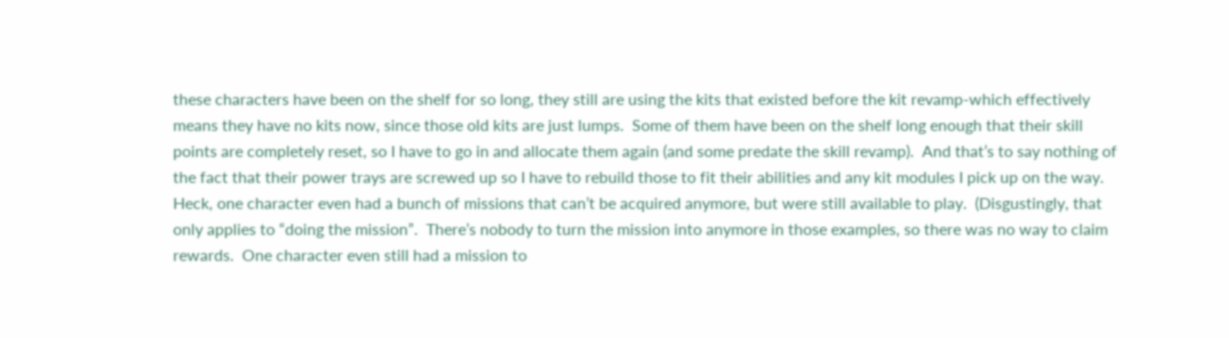these characters have been on the shelf for so long, they still are using the kits that existed before the kit revamp-which effectively means they have no kits now, since those old kits are just lumps.  Some of them have been on the shelf long enough that their skill points are completely reset, so I have to go in and allocate them again (and some predate the skill revamp).  And that’s to say nothing of the fact that their power trays are screwed up so I have to rebuild those to fit their abilities and any kit modules I pick up on the way.  Heck, one character even had a bunch of missions that can’t be acquired anymore, but were still available to play.  (Disgustingly, that only applies to “doing the mission”.  There’s nobody to turn the mission into anymore in those examples, so there was no way to claim rewards.  One character even still had a mission to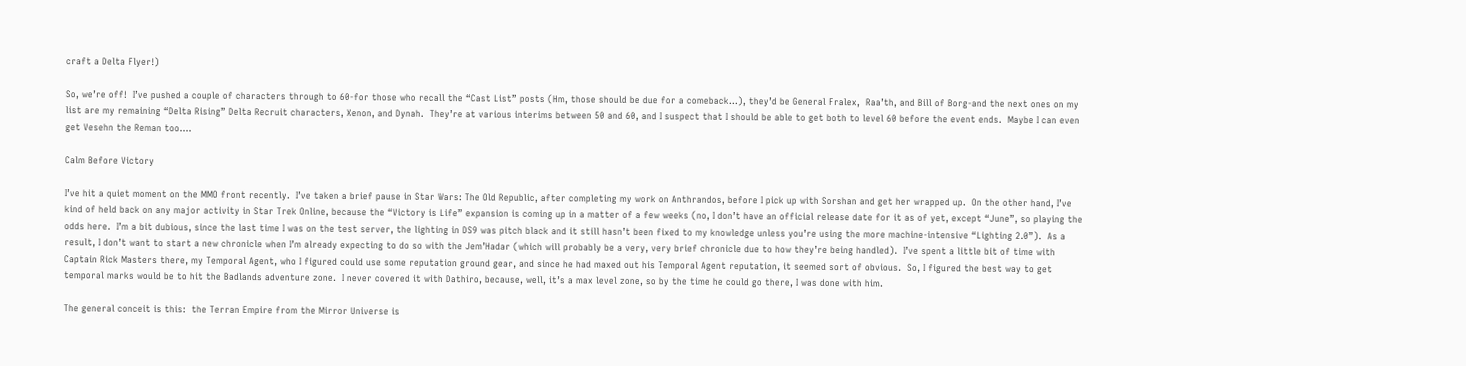craft a Delta Flyer!)

So, we’re off!  I’ve pushed a couple of characters through to 60-for those who recall the “Cast List” posts (Hm, those should be due for a comeback…), they’d be General Fralex,  Raa’th, and Bill of Borg-and the next ones on my list are my remaining “Delta Rising” Delta Recruit characters, Xenon, and Dynah.  They’re at various interims between 50 and 60, and I suspect that I should be able to get both to level 60 before the event ends.  Maybe I can even get Vesehn the Reman too….

Calm Before Victory

I’ve hit a quiet moment on the MMO front recently.  I’ve taken a brief pause in Star Wars: The Old Republic, after completing my work on Anthrandos, before I pick up with Sorshan and get her wrapped up.  On the other hand, I’ve kind of held back on any major activity in Star Trek Online, because the “Victory is Life” expansion is coming up in a matter of a few weeks (no, I don’t have an official release date for it as of yet, except “June”, so playing the odds here.  I’m a bit dubious, since the last time I was on the test server, the lighting in DS9 was pitch black and it still hasn’t been fixed to my knowledge unless you’re using the more machine-intensive “Lighting 2.0”).  As a result, I don’t want to start a new chronicle when I’m already expecting to do so with the Jem’Hadar (which will probably be a very, very brief chronicle due to how they’re being handled).  I’ve spent a little bit of time with Captain Rick Masters there, my Temporal Agent, who I figured could use some reputation ground gear, and since he had maxed out his Temporal Agent reputation, it seemed sort of obvious.  So, I figured the best way to get temporal marks would be to hit the Badlands adventure zone.  I never covered it with Dathiro, because, well, it’s a max level zone, so by the time he could go there, I was done with him.

The general conceit is this:  the Terran Empire from the Mirror Universe is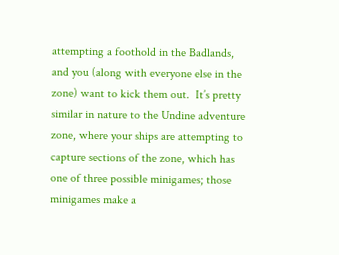attempting a foothold in the Badlands, and you (along with everyone else in the zone) want to kick them out.  It’s pretty similar in nature to the Undine adventure zone, where your ships are attempting to capture sections of the zone, which has one of three possible minigames; those minigames make a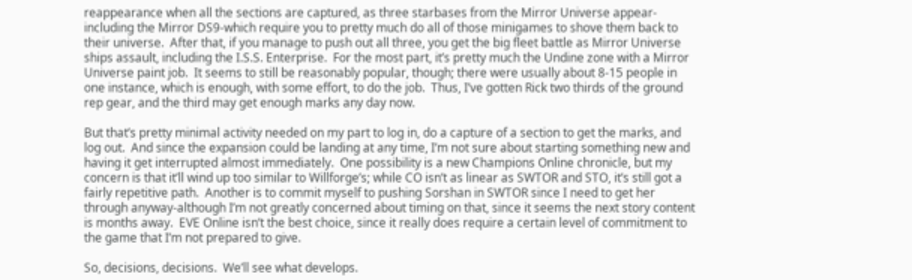reappearance when all the sections are captured, as three starbases from the Mirror Universe appear-including the Mirror DS9-which require you to pretty much do all of those minigames to shove them back to their universe.  After that, if you manage to push out all three, you get the big fleet battle as Mirror Universe ships assault, including the I.S.S. Enterprise.  For the most part, it’s pretty much the Undine zone with a Mirror Universe paint job.  It seems to still be reasonably popular, though; there were usually about 8-15 people in one instance, which is enough, with some effort, to do the job.  Thus, I’ve gotten Rick two thirds of the ground rep gear, and the third may get enough marks any day now.

But that’s pretty minimal activity needed on my part to log in, do a capture of a section to get the marks, and log out.  And since the expansion could be landing at any time, I’m not sure about starting something new and having it get interrupted almost immediately.  One possibility is a new Champions Online chronicle, but my concern is that it’ll wind up too similar to Willforge’s; while CO isn’t as linear as SWTOR and STO, it’s still got a fairly repetitive path.  Another is to commit myself to pushing Sorshan in SWTOR since I need to get her through anyway-although I’m not greatly concerned about timing on that, since it seems the next story content is months away.  EVE Online isn’t the best choice, since it really does require a certain level of commitment to the game that I’m not prepared to give.

So, decisions, decisions.  We’ll see what develops.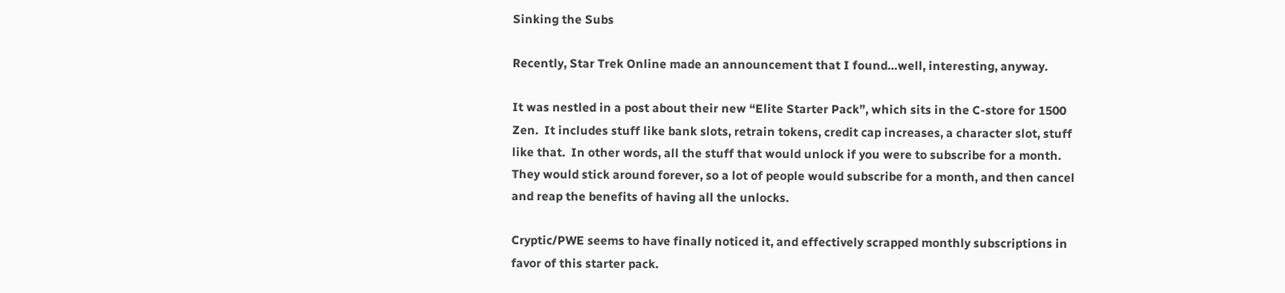Sinking the Subs

Recently, Star Trek Online made an announcement that I found…well, interesting, anyway.

It was nestled in a post about their new “Elite Starter Pack”, which sits in the C-store for 1500 Zen.  It includes stuff like bank slots, retrain tokens, credit cap increases, a character slot, stuff like that.  In other words, all the stuff that would unlock if you were to subscribe for a month.  They would stick around forever, so a lot of people would subscribe for a month, and then cancel and reap the benefits of having all the unlocks.

Cryptic/PWE seems to have finally noticed it, and effectively scrapped monthly subscriptions in favor of this starter pack.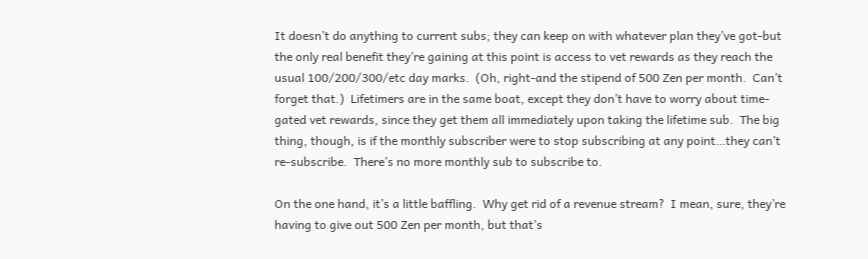It doesn’t do anything to current subs; they can keep on with whatever plan they’ve got-but the only real benefit they’re gaining at this point is access to vet rewards as they reach the usual 100/200/300/etc day marks.  (Oh, right-and the stipend of 500 Zen per month.  Can’t forget that.)  Lifetimers are in the same boat, except they don’t have to worry about time-gated vet rewards, since they get them all immediately upon taking the lifetime sub.  The big thing, though, is if the monthly subscriber were to stop subscribing at any point…they can’t re-subscribe.  There’s no more monthly sub to subscribe to.

On the one hand, it’s a little baffling.  Why get rid of a revenue stream?  I mean, sure, they’re having to give out 500 Zen per month, but that’s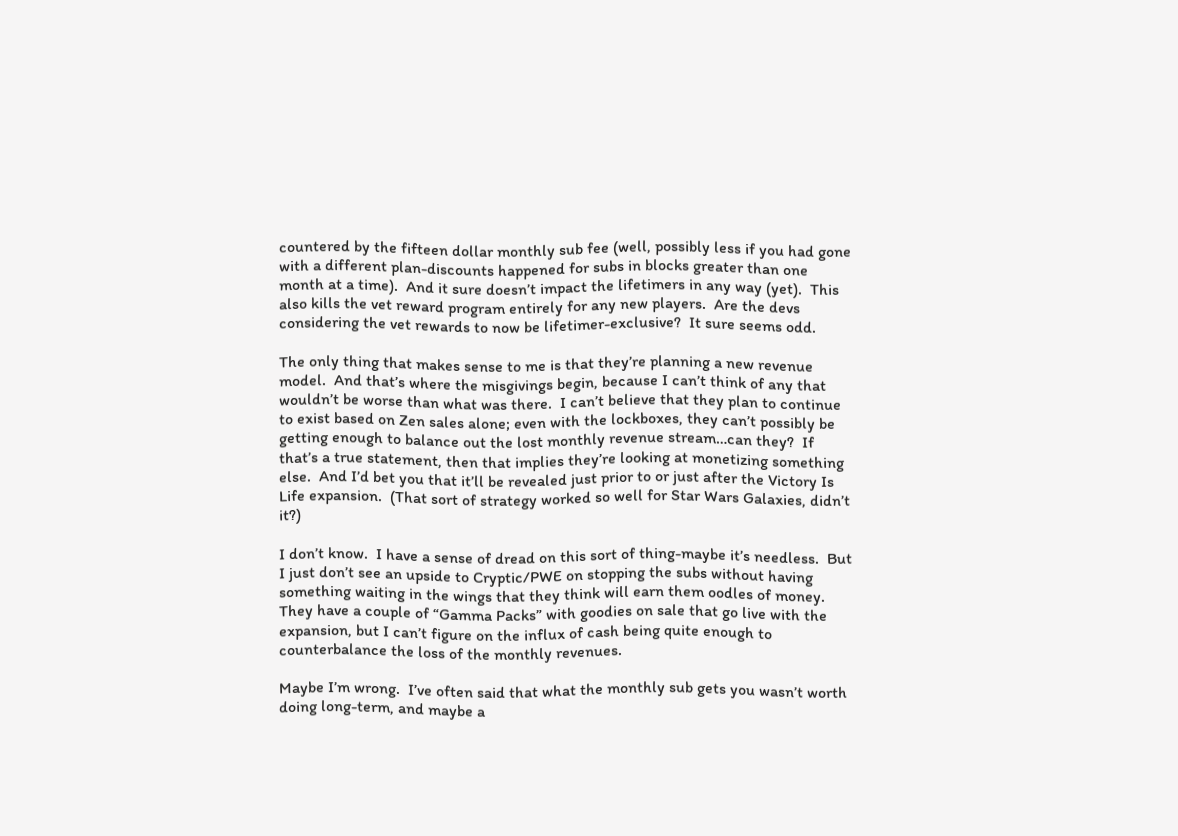countered by the fifteen dollar monthly sub fee (well, possibly less if you had gone with a different plan-discounts happened for subs in blocks greater than one month at a time).  And it sure doesn’t impact the lifetimers in any way (yet).  This also kills the vet reward program entirely for any new players.  Are the devs considering the vet rewards to now be lifetimer-exclusive?  It sure seems odd.

The only thing that makes sense to me is that they’re planning a new revenue model.  And that’s where the misgivings begin, because I can’t think of any that wouldn’t be worse than what was there.  I can’t believe that they plan to continue to exist based on Zen sales alone; even with the lockboxes, they can’t possibly be getting enough to balance out the lost monthly revenue stream…can they?  If that’s a true statement, then that implies they’re looking at monetizing something else.  And I’d bet you that it’ll be revealed just prior to or just after the Victory Is Life expansion.  (That sort of strategy worked so well for Star Wars Galaxies, didn’t it?)

I don’t know.  I have a sense of dread on this sort of thing-maybe it’s needless.  But I just don’t see an upside to Cryptic/PWE on stopping the subs without having something waiting in the wings that they think will earn them oodles of money.  They have a couple of “Gamma Packs” with goodies on sale that go live with the expansion, but I can’t figure on the influx of cash being quite enough to counterbalance the loss of the monthly revenues.

Maybe I’m wrong.  I’ve often said that what the monthly sub gets you wasn’t worth doing long-term, and maybe a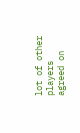lot of other players agreed on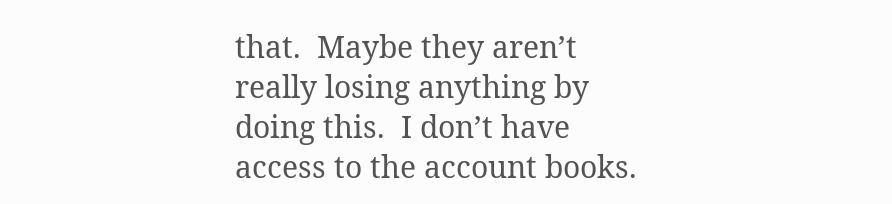that.  Maybe they aren’t really losing anything by doing this.  I don’t have access to the account books.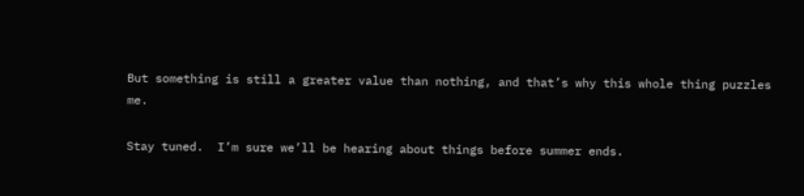But something is still a greater value than nothing, and that’s why this whole thing puzzles me.

Stay tuned.  I’m sure we’ll be hearing about things before summer ends.